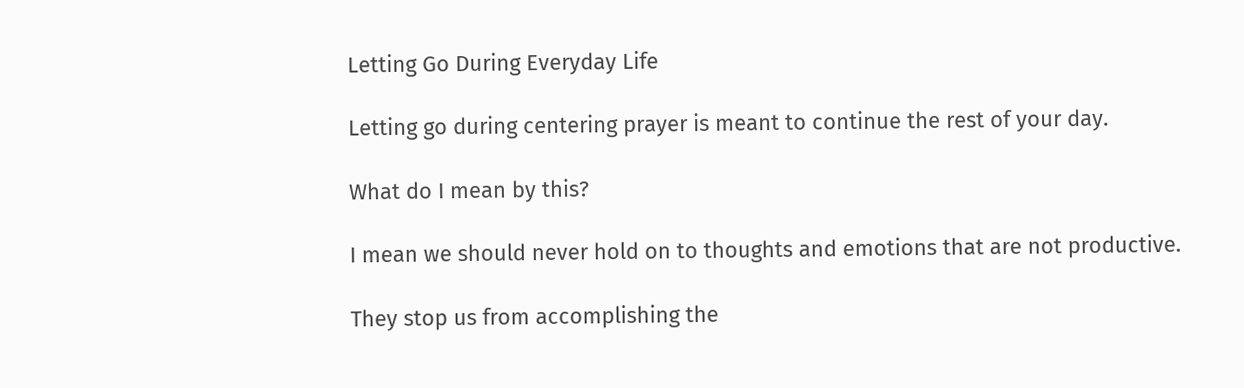Letting Go During Everyday Life

Letting go during centering prayer is meant to continue the rest of your day.

What do I mean by this?

I mean we should never hold on to thoughts and emotions that are not productive.

They stop us from accomplishing the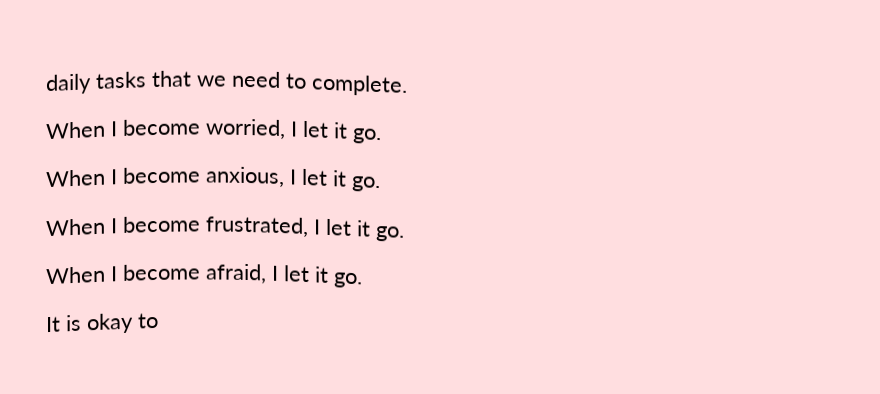daily tasks that we need to complete.

When I become worried, I let it go.

When I become anxious, I let it go.

When I become frustrated, I let it go.

When I become afraid, I let it go.

It is okay to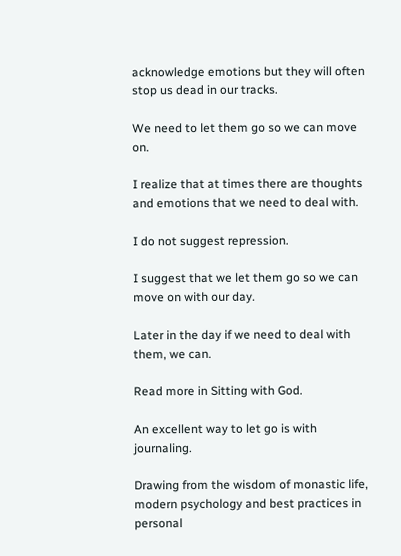acknowledge emotions but they will often stop us dead in our tracks.

We need to let them go so we can move on.

I realize that at times there are thoughts and emotions that we need to deal with.

I do not suggest repression.

I suggest that we let them go so we can move on with our day.

Later in the day if we need to deal with them, we can.

Read more in Sitting with God.

An excellent way to let go is with journaling.

Drawing from the wisdom of monastic life, modern psychology and best practices in personal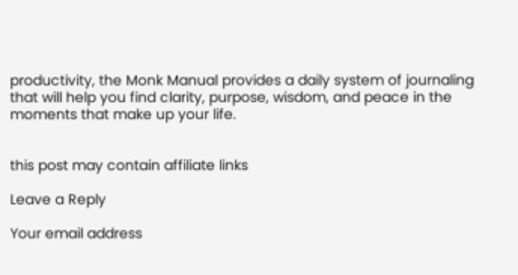productivity, the Monk Manual provides a daily system of journaling that will help you find clarity, purpose, wisdom, and peace in the moments that make up your life.


this post may contain affiliate links

Leave a Reply

Your email address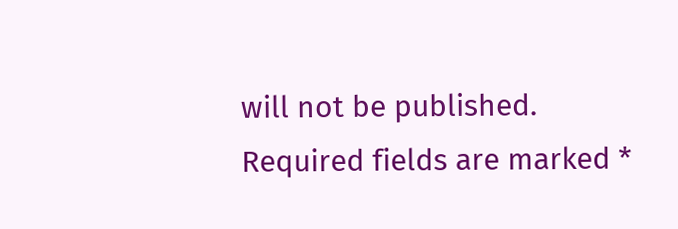will not be published. Required fields are marked *